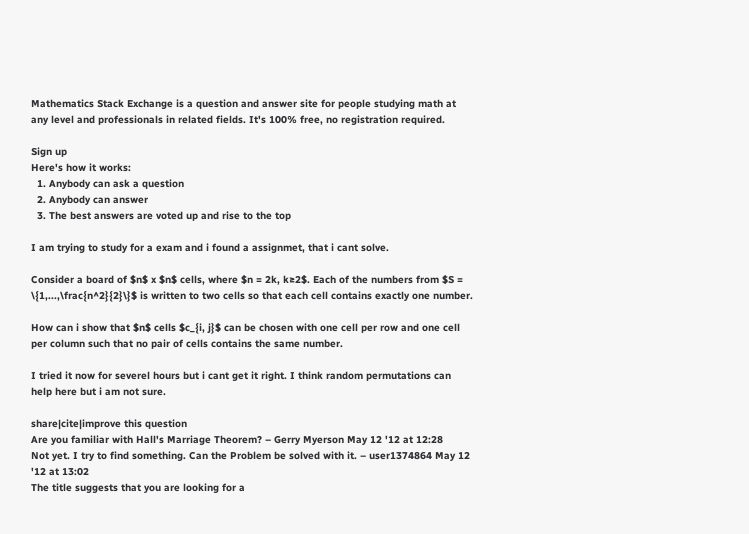Mathematics Stack Exchange is a question and answer site for people studying math at any level and professionals in related fields. It's 100% free, no registration required.

Sign up
Here's how it works:
  1. Anybody can ask a question
  2. Anybody can answer
  3. The best answers are voted up and rise to the top

I am trying to study for a exam and i found a assignmet, that i cant solve.

Consider a board of $n$ x $n$ cells, where $n = 2k, k≥2$. Each of the numbers from $S = \{1,...,\frac{n^2}{2}\}$ is written to two cells so that each cell contains exactly one number.

How can i show that $n$ cells $c_{i, j}$ can be chosen with one cell per row and one cell per column such that no pair of cells contains the same number.

I tried it now for severel hours but i cant get it right. I think random permutations can help here but i am not sure.

share|cite|improve this question
Are you familiar with Hall's Marriage Theorem? – Gerry Myerson May 12 '12 at 12:28
Not yet. I try to find something. Can the Problem be solved with it. – user1374864 May 12 '12 at 13:02
The title suggests that you are looking for a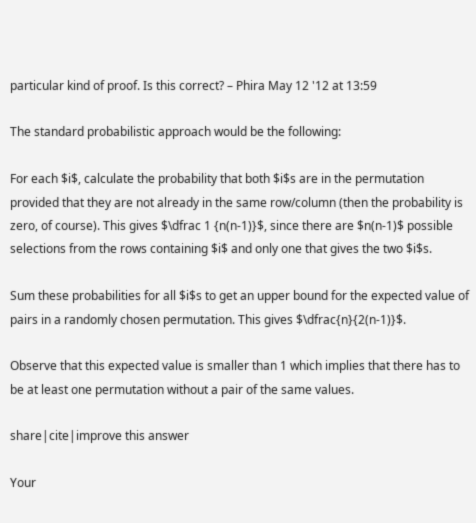particular kind of proof. Is this correct? – Phira May 12 '12 at 13:59

The standard probabilistic approach would be the following:

For each $i$, calculate the probability that both $i$s are in the permutation provided that they are not already in the same row/column (then the probability is zero, of course). This gives $\dfrac 1 {n(n-1)}$, since there are $n(n-1)$ possible selections from the rows containing $i$ and only one that gives the two $i$s.

Sum these probabilities for all $i$s to get an upper bound for the expected value of pairs in a randomly chosen permutation. This gives $\dfrac{n}{2(n-1)}$.

Observe that this expected value is smaller than 1 which implies that there has to be at least one permutation without a pair of the same values.

share|cite|improve this answer

Your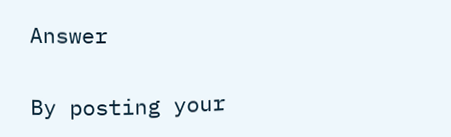Answer


By posting your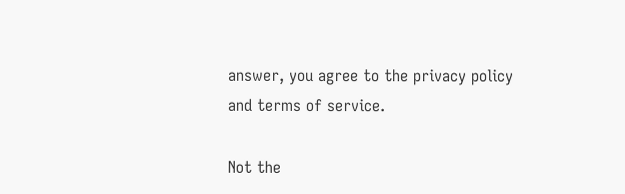answer, you agree to the privacy policy and terms of service.

Not the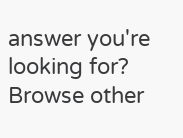answer you're looking for? Browse other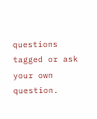questions tagged or ask your own question.